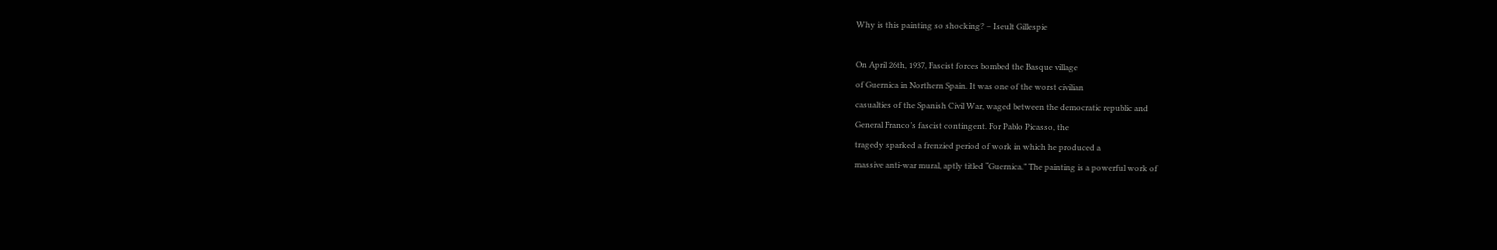Why is this painting so shocking? – Iseult Gillespie

On April 26th, 1937, Fascist forces bombed the Basque village
of Guernica in Northern Spain. It was one of the worst civilian
casualties of the Spanish Civil War, waged between the democratic republic and
General Franco’s fascist contingent. For Pablo Picasso, the
tragedy sparked a frenzied period of work in which he produced a
massive anti-war mural, aptly titled “Guernica.” The painting is a powerful work of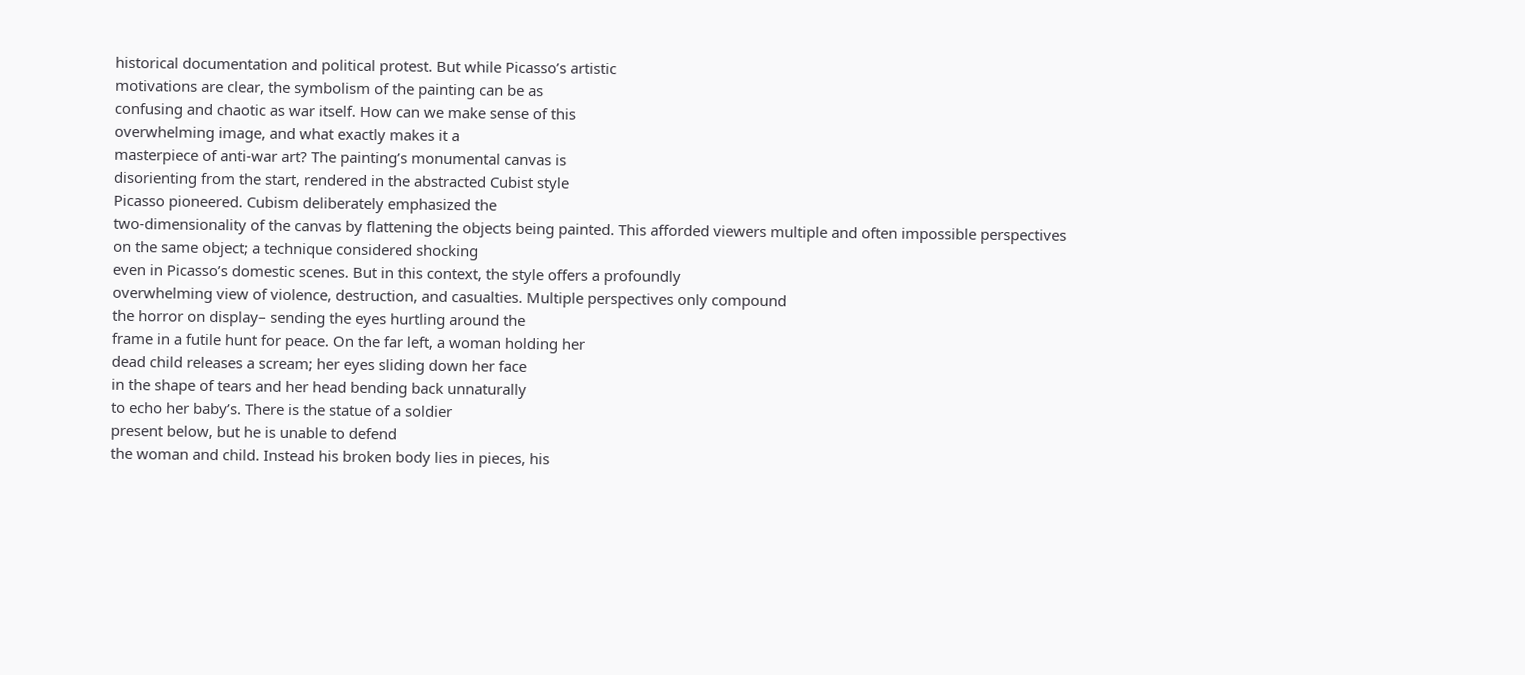historical documentation and political protest. But while Picasso’s artistic
motivations are clear, the symbolism of the painting can be as
confusing and chaotic as war itself. How can we make sense of this
overwhelming image, and what exactly makes it a
masterpiece of anti-war art? The painting’s monumental canvas is
disorienting from the start, rendered in the abstracted Cubist style
Picasso pioneered. Cubism deliberately emphasized the
two-dimensionality of the canvas by flattening the objects being painted. This afforded viewers multiple and often impossible perspectives
on the same object; a technique considered shocking
even in Picasso’s domestic scenes. But in this context, the style offers a profoundly
overwhelming view of violence, destruction, and casualties. Multiple perspectives only compound
the horror on display– sending the eyes hurtling around the
frame in a futile hunt for peace. On the far left, a woman holding her
dead child releases a scream; her eyes sliding down her face
in the shape of tears and her head bending back unnaturally
to echo her baby’s. There is the statue of a soldier
present below, but he is unable to defend
the woman and child. Instead his broken body lies in pieces, his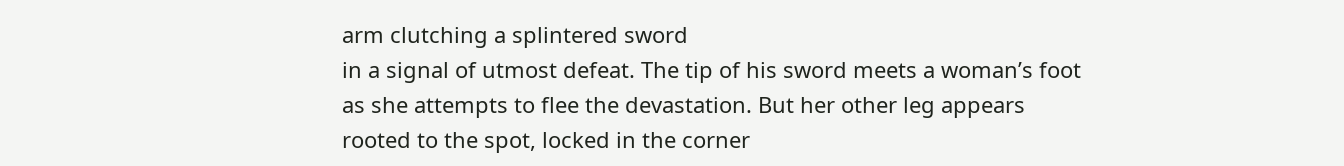arm clutching a splintered sword
in a signal of utmost defeat. The tip of his sword meets a woman’s foot
as she attempts to flee the devastation. But her other leg appears
rooted to the spot, locked in the corner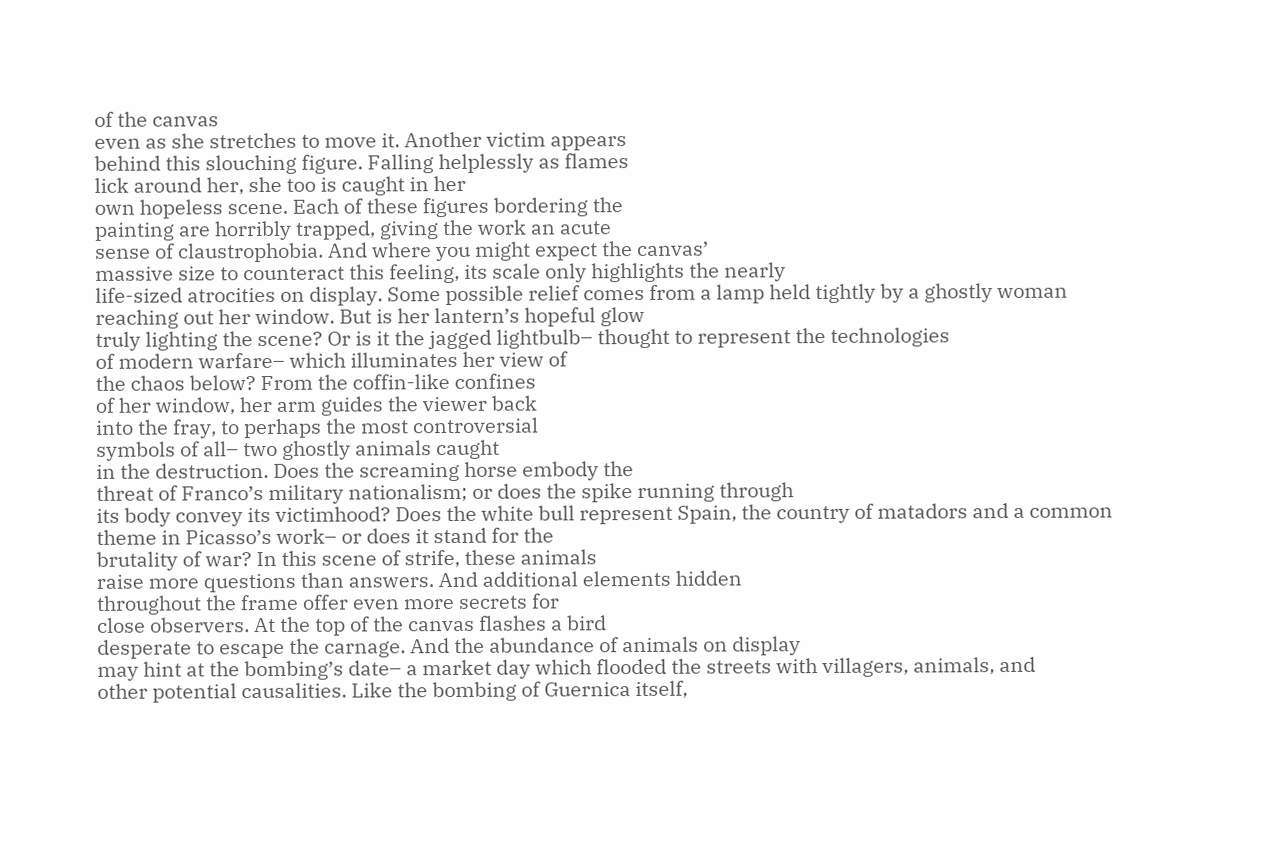of the canvas
even as she stretches to move it. Another victim appears
behind this slouching figure. Falling helplessly as flames
lick around her, she too is caught in her
own hopeless scene. Each of these figures bordering the
painting are horribly trapped, giving the work an acute
sense of claustrophobia. And where you might expect the canvas’
massive size to counteract this feeling, its scale only highlights the nearly
life-sized atrocities on display. Some possible relief comes from a lamp held tightly by a ghostly woman
reaching out her window. But is her lantern’s hopeful glow
truly lighting the scene? Or is it the jagged lightbulb– thought to represent the technologies
of modern warfare– which illuminates her view of
the chaos below? From the coffin-like confines
of her window, her arm guides the viewer back
into the fray, to perhaps the most controversial
symbols of all– two ghostly animals caught
in the destruction. Does the screaming horse embody the
threat of Franco’s military nationalism; or does the spike running through
its body convey its victimhood? Does the white bull represent Spain, the country of matadors and a common
theme in Picasso’s work– or does it stand for the
brutality of war? In this scene of strife, these animals
raise more questions than answers. And additional elements hidden
throughout the frame offer even more secrets for
close observers. At the top of the canvas flashes a bird
desperate to escape the carnage. And the abundance of animals on display
may hint at the bombing’s date– a market day which flooded the streets with villagers, animals, and
other potential causalities. Like the bombing of Guernica itself,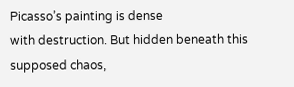Picasso’s painting is dense
with destruction. But hidden beneath this supposed chaos,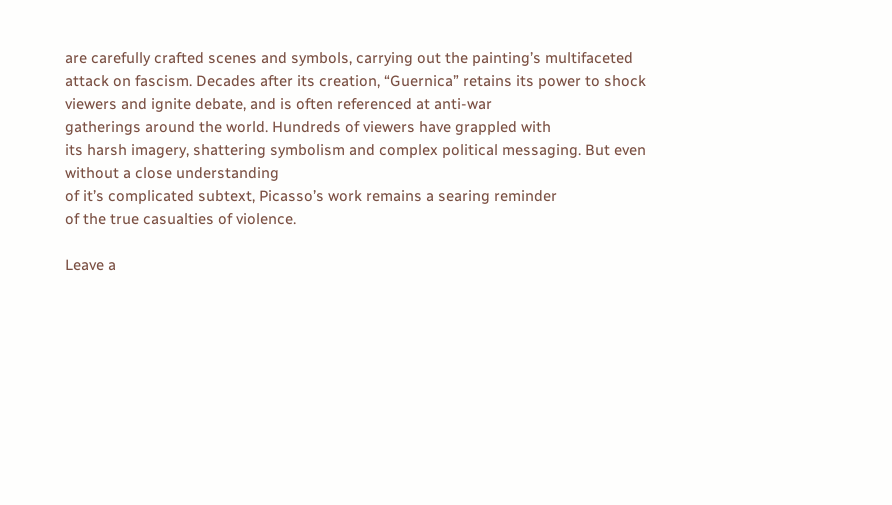are carefully crafted scenes and symbols, carrying out the painting’s multifaceted
attack on fascism. Decades after its creation, “Guernica” retains its power to shock
viewers and ignite debate, and is often referenced at anti-war
gatherings around the world. Hundreds of viewers have grappled with
its harsh imagery, shattering symbolism and complex political messaging. But even without a close understanding
of it’s complicated subtext, Picasso’s work remains a searing reminder
of the true casualties of violence.

Leave a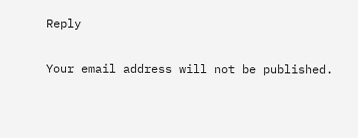Reply

Your email address will not be published.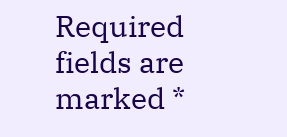Required fields are marked *